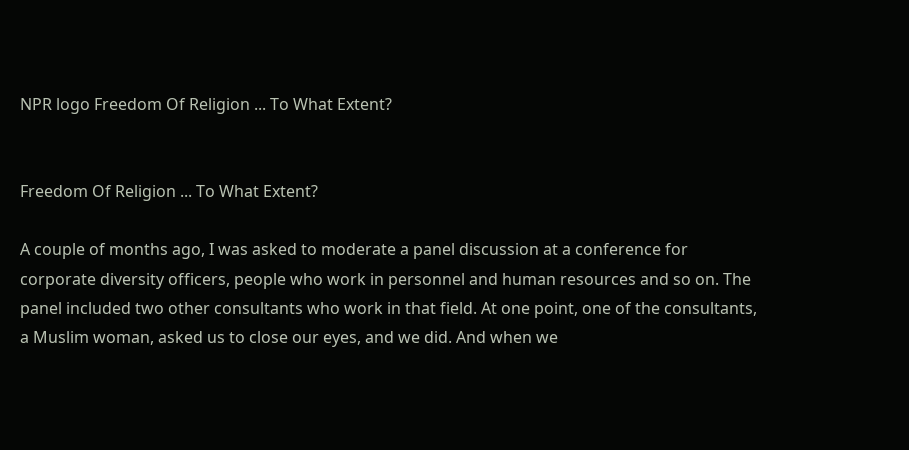NPR logo Freedom Of Religion ... To What Extent?


Freedom Of Religion ... To What Extent?

A couple of months ago, I was asked to moderate a panel discussion at a conference for corporate diversity officers, people who work in personnel and human resources and so on. The panel included two other consultants who work in that field. At one point, one of the consultants, a Muslim woman, asked us to close our eyes, and we did. And when we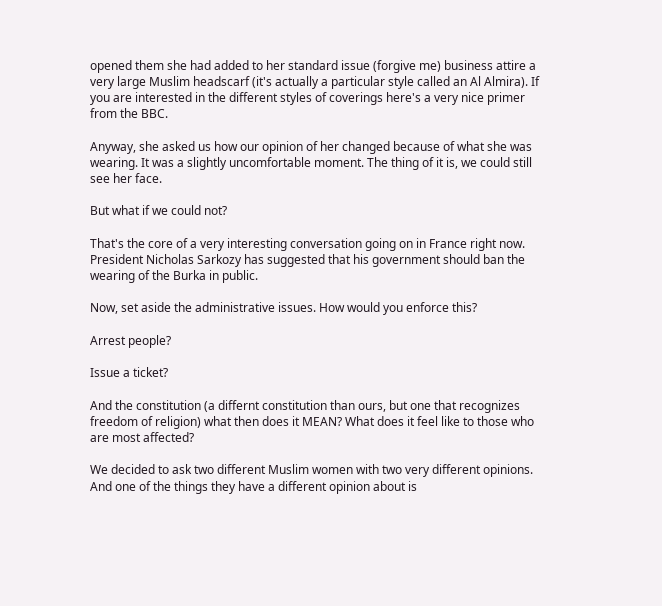opened them she had added to her standard issue (forgive me) business attire a very large Muslim headscarf (it's actually a particular style called an Al Almira). If you are interested in the different styles of coverings here's a very nice primer from the BBC.

Anyway, she asked us how our opinion of her changed because of what she was wearing. It was a slightly uncomfortable moment. The thing of it is, we could still see her face.

But what if we could not?

That's the core of a very interesting conversation going on in France right now. President Nicholas Sarkozy has suggested that his government should ban the wearing of the Burka in public.

Now, set aside the administrative issues. How would you enforce this?

Arrest people?

Issue a ticket?

And the constitution (a differnt constitution than ours, but one that recognizes freedom of religion) what then does it MEAN? What does it feel like to those who are most affected?

We decided to ask two different Muslim women with two very different opinions. And one of the things they have a different opinion about is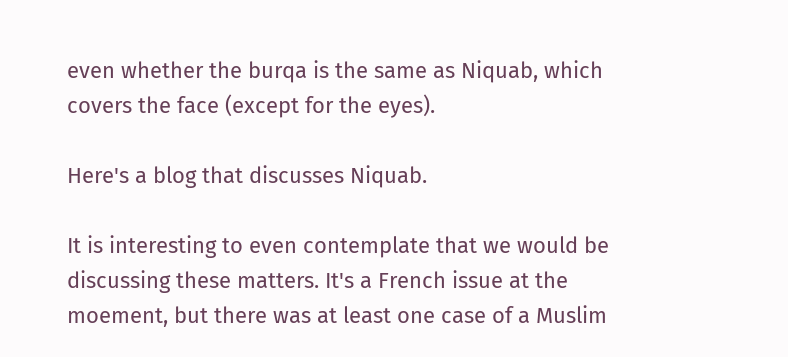even whether the burqa is the same as Niquab, which covers the face (except for the eyes).

Here's a blog that discusses Niquab.

It is interesting to even contemplate that we would be discussing these matters. It's a French issue at the moement, but there was at least one case of a Muslim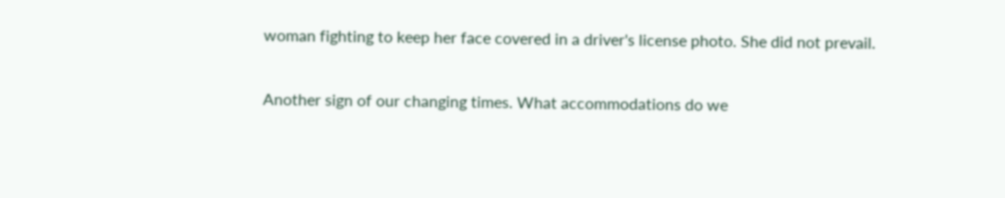woman fighting to keep her face covered in a driver's license photo. She did not prevail.

Another sign of our changing times. What accommodations do we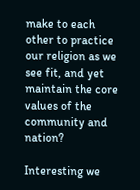make to each other to practice our religion as we see fit, and yet maintain the core values of the community and nation?

Interesting we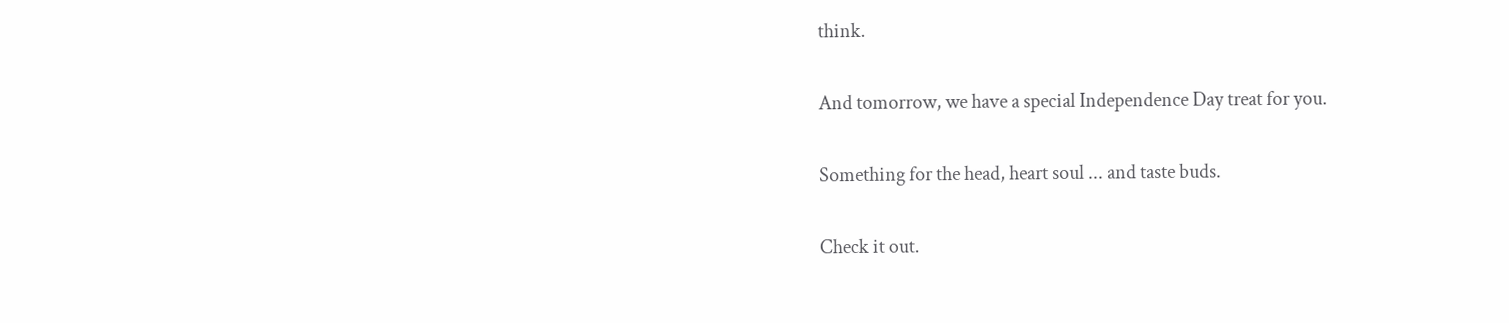think.

And tomorrow, we have a special Independence Day treat for you.

Something for the head, heart soul ... and taste buds.

Check it out.